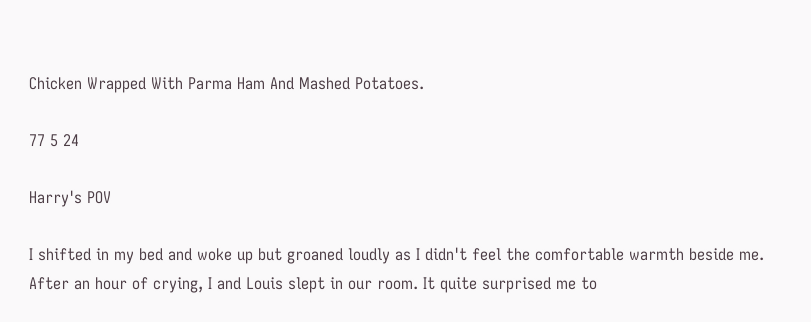Chicken Wrapped With Parma Ham And Mashed Potatoes.

77 5 24

Harry's POV

I shifted in my bed and woke up but groaned loudly as I didn't feel the comfortable warmth beside me. After an hour of crying, I and Louis slept in our room. It quite surprised me to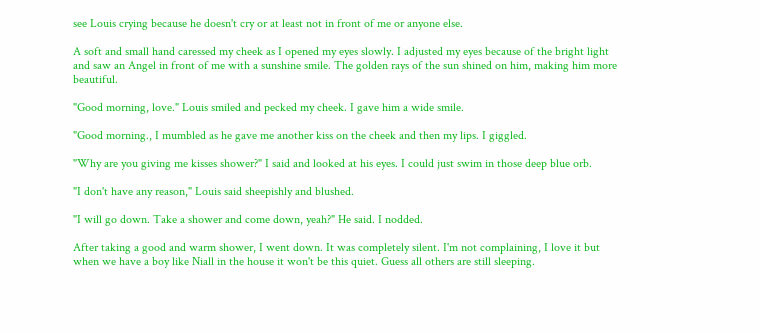see Louis crying because he doesn't cry or at least not in front of me or anyone else.

A soft and small hand caressed my cheek as I opened my eyes slowly. I adjusted my eyes because of the bright light and saw an Angel in front of me with a sunshine smile. The golden rays of the sun shined on him, making him more beautiful.

"Good morning, love." Louis smiled and pecked my cheek. I gave him a wide smile.

"Good morning., I mumbled as he gave me another kiss on the cheek and then my lips. I giggled.

"Why are you giving me kisses shower?" I said and looked at his eyes. I could just swim in those deep blue orb.

"I don't have any reason," Louis said sheepishly and blushed.

"I will go down. Take a shower and come down, yeah?" He said. I nodded.

After taking a good and warm shower, I went down. It was completely silent. I'm not complaining, I love it but when we have a boy like Niall in the house it won't be this quiet. Guess all others are still sleeping.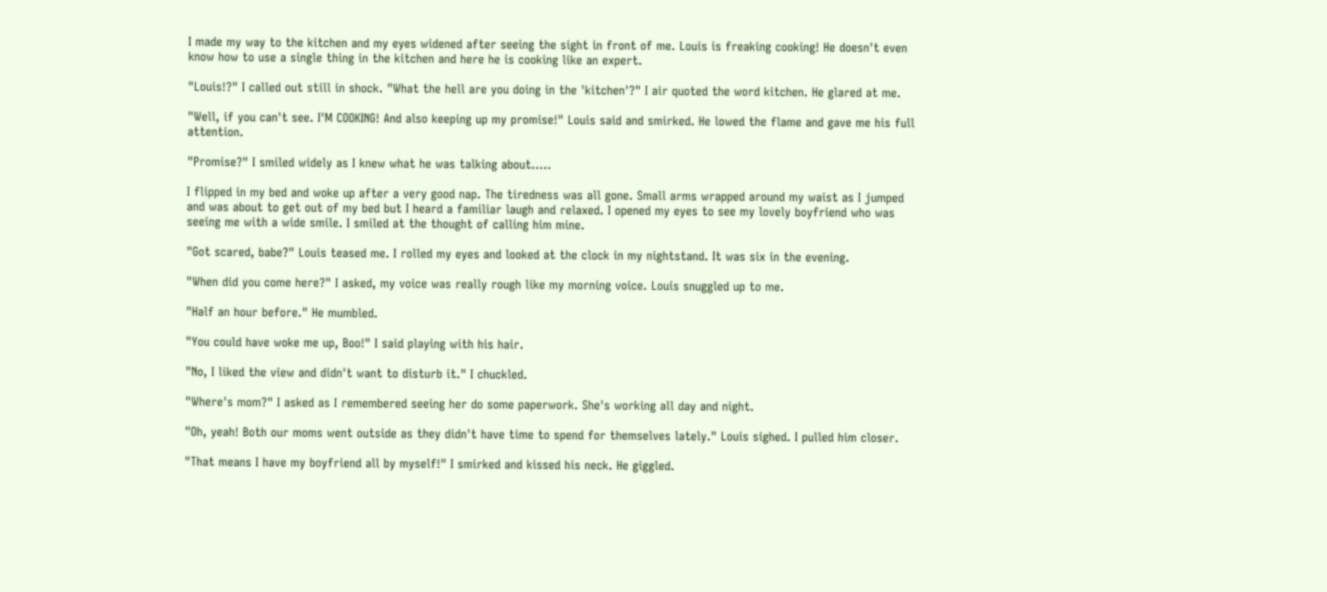I made my way to the kitchen and my eyes widened after seeing the sight in front of me. Louis is freaking cooking! He doesn't even know how to use a single thing in the kitchen and here he is cooking like an expert.

"Louis!?" I called out still in shock. "What the hell are you doing in the 'kitchen'?" I air quoted the word kitchen. He glared at me.

"Well, if you can't see. I'M COOKING! And also keeping up my promise!" Louis said and smirked. He lowed the flame and gave me his full attention.

"Promise?" I smiled widely as I knew what he was talking about.....

I flipped in my bed and woke up after a very good nap. The tiredness was all gone. Small arms wrapped around my waist as I jumped and was about to get out of my bed but I heard a familiar laugh and relaxed. I opened my eyes to see my lovely boyfriend who was seeing me with a wide smile. I smiled at the thought of calling him mine.

"Got scared, babe?" Louis teased me. I rolled my eyes and looked at the clock in my nightstand. It was six in the evening.

"When did you come here?" I asked, my voice was really rough like my morning voice. Louis snuggled up to me.

"Half an hour before." He mumbled.

"You could have woke me up, Boo!" I said playing with his hair.

"No, I liked the view and didn't want to disturb it." I chuckled.

"Where's mom?" I asked as I remembered seeing her do some paperwork. She's working all day and night.

"Oh, yeah! Both our moms went outside as they didn't have time to spend for themselves lately." Louis sighed. I pulled him closer.

"That means I have my boyfriend all by myself!" I smirked and kissed his neck. He giggled.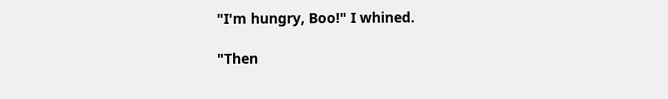"I'm hungry, Boo!" I whined.

"Then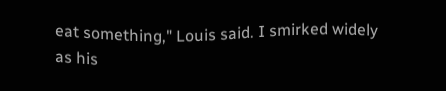eat something," Louis said. I smirked widely as his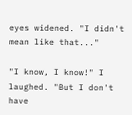eyes widened. "I didn't mean like that..."

"I know, I know!" I laughed. "But I don't have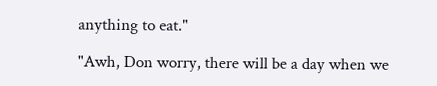anything to eat."

"Awh, Don worry, there will be a day when we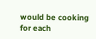would be cooking for each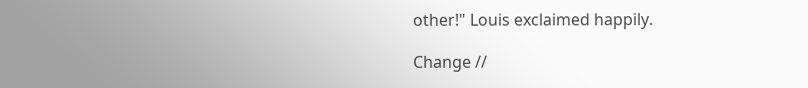other!" Louis exclaimed happily.

Change //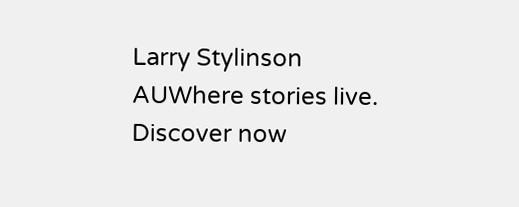Larry Stylinson AUWhere stories live. Discover now